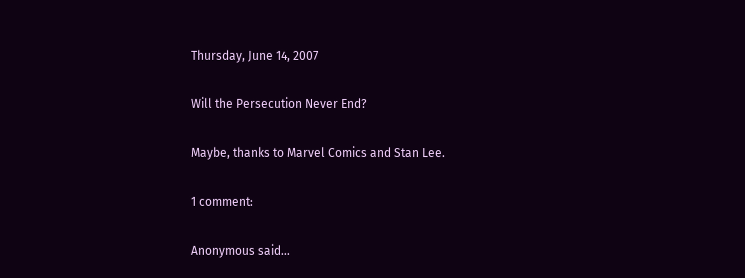Thursday, June 14, 2007

Will the Persecution Never End?

Maybe, thanks to Marvel Comics and Stan Lee.

1 comment:

Anonymous said...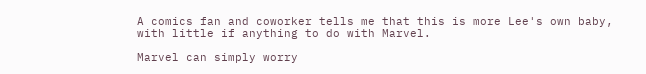A comics fan and coworker tells me that this is more Lee's own baby, with little if anything to do with Marvel.

Marvel can simply worry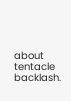about tentacle backlash.